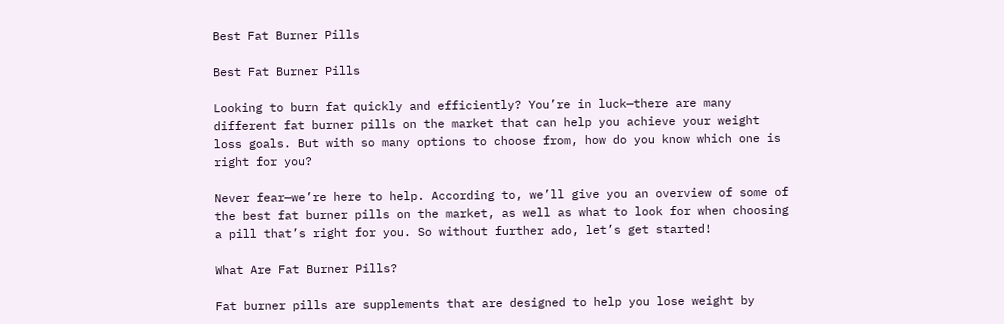Best Fat Burner Pills

Best Fat Burner Pills

Looking to burn fat quickly and efficiently? You’re in luck—there are many different fat burner pills on the market that can help you achieve your weight loss goals. But with so many options to choose from, how do you know which one is right for you?

Never fear—we’re here to help. According to, we’ll give you an overview of some of the best fat burner pills on the market, as well as what to look for when choosing a pill that’s right for you. So without further ado, let’s get started!

What Are Fat Burner Pills?

Fat burner pills are supplements that are designed to help you lose weight by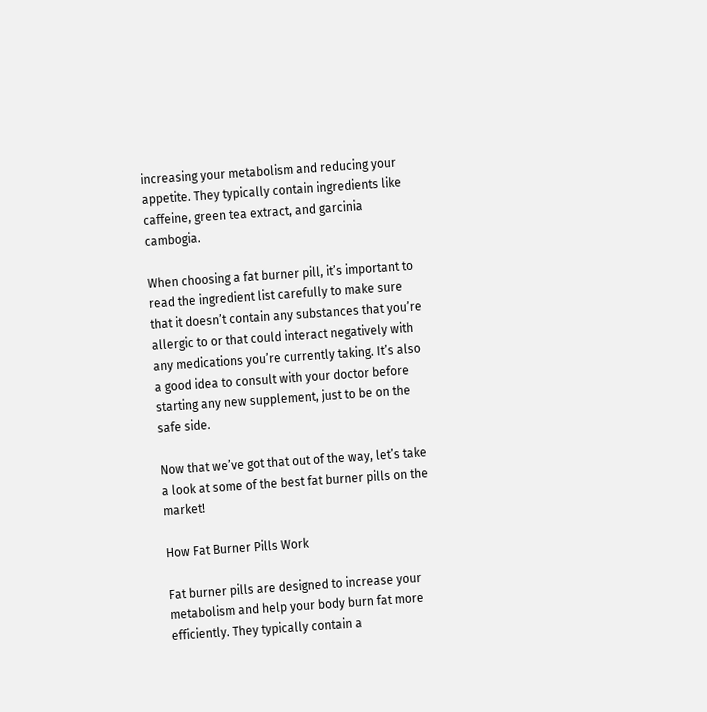increasing your metabolism and reducing your appetite. They typically contain ingredients like caffeine, green tea extract, and garcinia cambogia.

When choosing a fat burner pill, it’s important to read the ingredient list carefully to make sure that it doesn’t contain any substances that you’re allergic to or that could interact negatively with any medications you’re currently taking. It’s also a good idea to consult with your doctor before starting any new supplement, just to be on the safe side.

Now that we’ve got that out of the way, let’s take a look at some of the best fat burner pills on the market!

How Fat Burner Pills Work

Fat burner pills are designed to increase your metabolism and help your body burn fat more efficiently. They typically contain a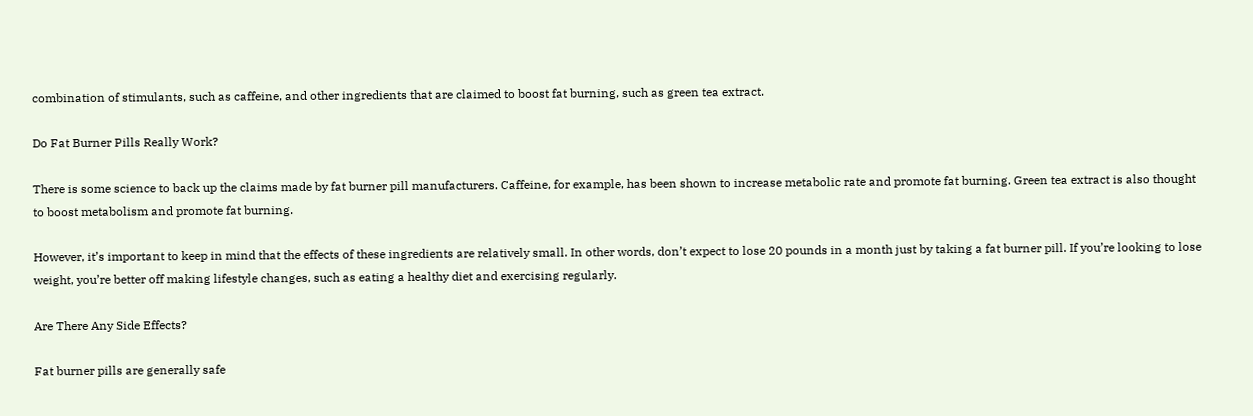combination of stimulants, such as caffeine, and other ingredients that are claimed to boost fat burning, such as green tea extract.

Do Fat Burner Pills Really Work?

There is some science to back up the claims made by fat burner pill manufacturers. Caffeine, for example, has been shown to increase metabolic rate and promote fat burning. Green tea extract is also thought to boost metabolism and promote fat burning.

However, it’s important to keep in mind that the effects of these ingredients are relatively small. In other words, don’t expect to lose 20 pounds in a month just by taking a fat burner pill. If you’re looking to lose weight, you’re better off making lifestyle changes, such as eating a healthy diet and exercising regularly.

Are There Any Side Effects?

Fat burner pills are generally safe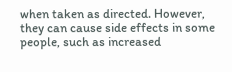when taken as directed. However, they can cause side effects in some people, such as increased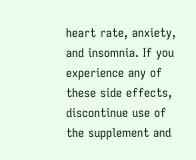heart rate, anxiety, and insomnia. If you experience any of these side effects, discontinue use of the supplement and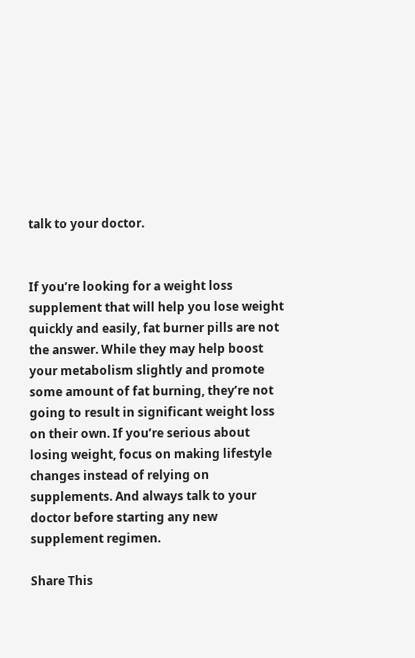talk to your doctor.


If you’re looking for a weight loss supplement that will help you lose weight quickly and easily, fat burner pills are not the answer. While they may help boost your metabolism slightly and promote some amount of fat burning, they’re not going to result in significant weight loss on their own. If you’re serious about losing weight, focus on making lifestyle changes instead of relying on supplements. And always talk to your doctor before starting any new supplement regimen.

Share This